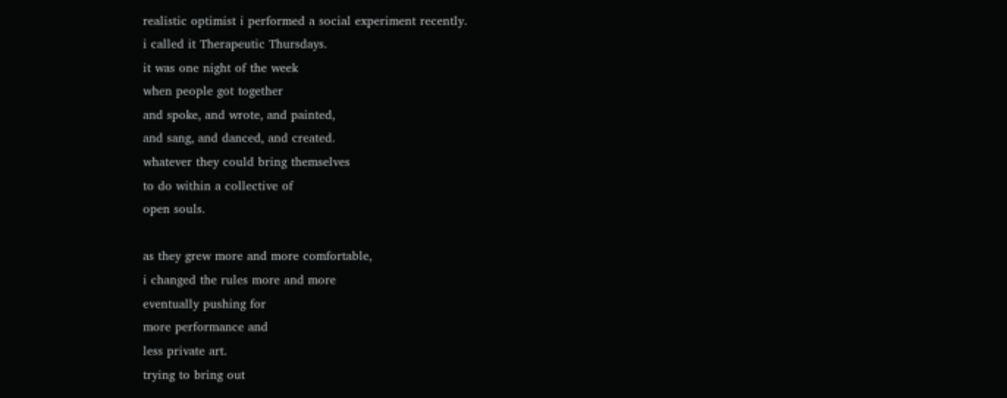realistic optimist i performed a social experiment recently.
i called it Therapeutic Thursdays.
it was one night of the week
when people got together
and spoke, and wrote, and painted,
and sang, and danced, and created.
whatever they could bring themselves
to do within a collective of
open souls.

as they grew more and more comfortable,
i changed the rules more and more
eventually pushing for
more performance and
less private art.
trying to bring out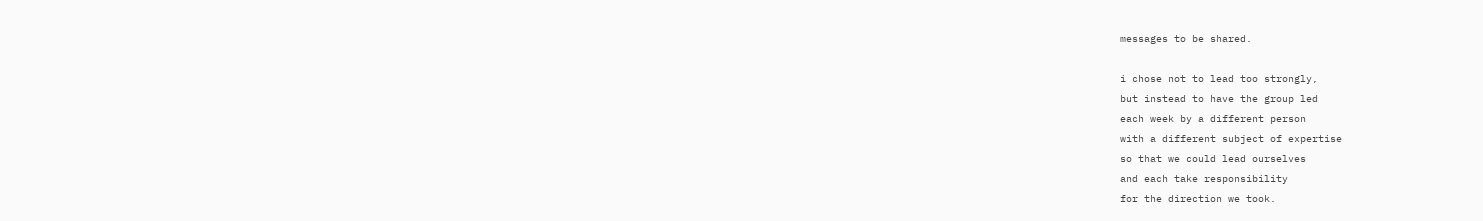messages to be shared.

i chose not to lead too strongly,
but instead to have the group led
each week by a different person
with a different subject of expertise
so that we could lead ourselves
and each take responsibility
for the direction we took.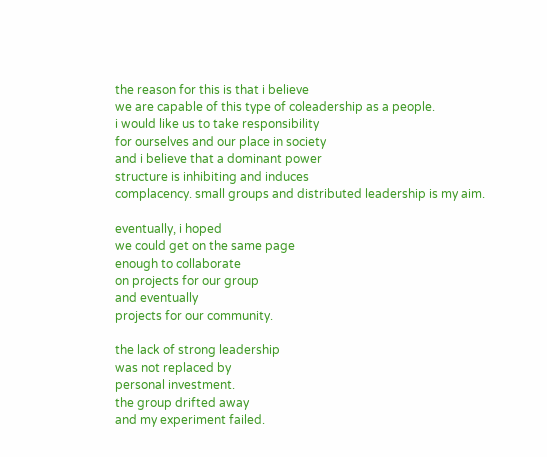the reason for this is that i believe
we are capable of this type of coleadership as a people.
i would like us to take responsibility
for ourselves and our place in society
and i believe that a dominant power
structure is inhibiting and induces
complacency. small groups and distributed leadership is my aim.

eventually, i hoped
we could get on the same page
enough to collaborate
on projects for our group
and eventually
projects for our community.

the lack of strong leadership
was not replaced by
personal investment.
the group drifted away
and my experiment failed.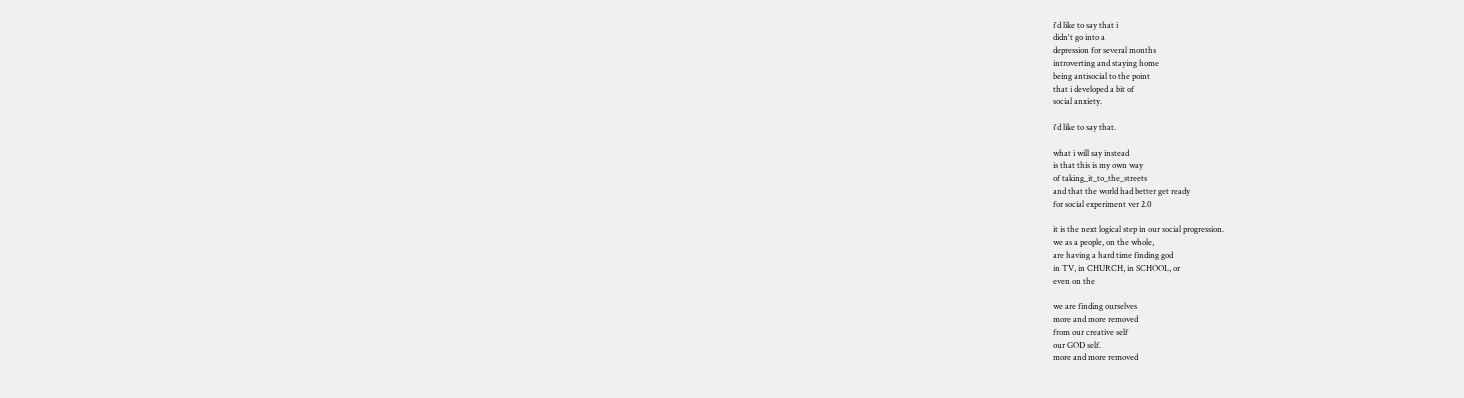i'd like to say that i
didn't go into a
depression for several months
introverting and staying home
being antisocial to the point
that i developed a bit of
social anxiety.

i'd like to say that.

what i will say instead
is that this is my own way
of taking_it_to_the_streets
and that the world had better get ready
for social experiment ver 2.0

it is the next logical step in our social progression.
we as a people, on the whole,
are having a hard time finding god
in TV, in CHURCH, in SCHOOL, or
even on the

we are finding ourselves
more and more removed
from our creative self
our GOD self.
more and more removed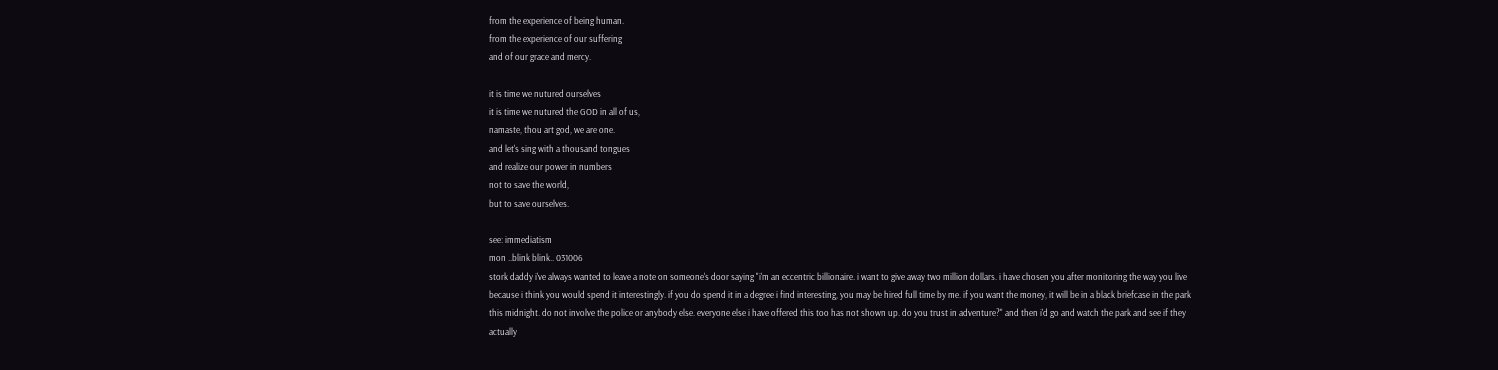from the experience of being human.
from the experience of our suffering
and of our grace and mercy.

it is time we nutured ourselves
it is time we nutured the GOD in all of us,
namaste, thou art god, we are one.
and let's sing with a thousand tongues
and realize our power in numbers
not to save the world,
but to save ourselves.

see: immediatism
mon ..blink blink.. 031006
stork daddy i've always wanted to leave a note on someone's door saying "i'm an eccentric billionaire. i want to give away two million dollars. i have chosen you after monitoring the way you live because i think you would spend it interestingly. if you do spend it in a degree i find interesting, you may be hired full time by me. if you want the money, it will be in a black briefcase in the park this midnight. do not involve the police or anybody else. everyone else i have offered this too has not shown up. do you trust in adventure?" and then i'd go and watch the park and see if they actually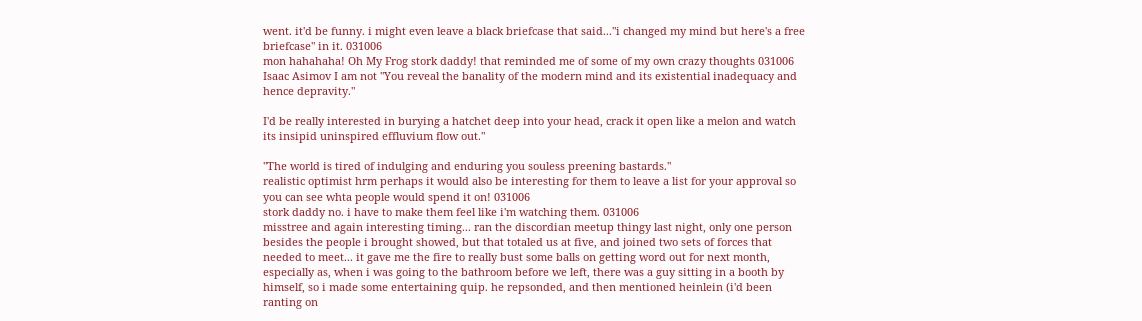went. it'd be funny. i might even leave a black briefcase that said..."i changed my mind but here's a free briefcase" in it. 031006
mon hahahaha! Oh My Frog stork daddy! that reminded me of some of my own crazy thoughts 031006
Isaac Asimov I am not "You reveal the banality of the modern mind and its existential inadequacy and hence depravity."

I'd be really interested in burying a hatchet deep into your head, crack it open like a melon and watch its insipid uninspired effluvium flow out."

"The world is tired of indulging and enduring you souless preening bastards."
realistic optimist hrm perhaps it would also be interesting for them to leave a list for your approval so you can see whta people would spend it on! 031006
stork daddy no. i have to make them feel like i'm watching them. 031006
misstree and again interesting timing... ran the discordian meetup thingy last night, only one person besides the people i brought showed, but that totaled us at five, and joined two sets of forces that needed to meet... it gave me the fire to really bust some balls on getting word out for next month, especially as, when i was going to the bathroom before we left, there was a guy sitting in a booth by himself, so i made some entertaining quip. he repsonded, and then mentioned heinlein (i'd been ranting on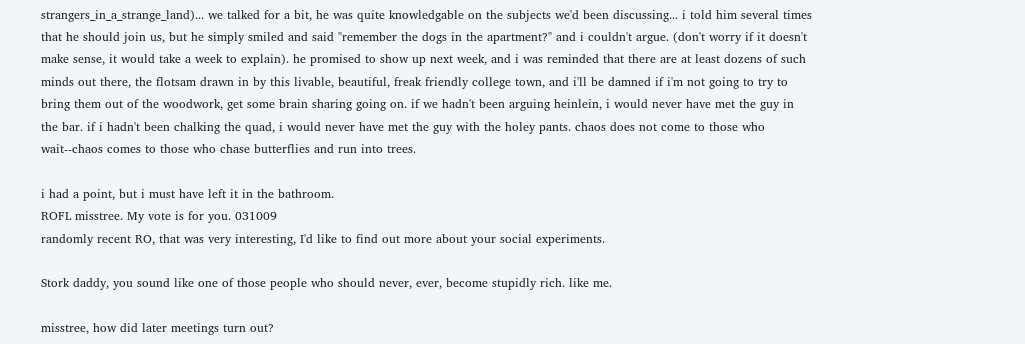strangers_in_a_strange_land)... we talked for a bit, he was quite knowledgable on the subjects we'd been discussing... i told him several times that he should join us, but he simply smiled and said "remember the dogs in the apartment?" and i couldn't argue. (don't worry if it doesn't make sense, it would take a week to explain). he promised to show up next week, and i was reminded that there are at least dozens of such minds out there, the flotsam drawn in by this livable, beautiful, freak friendly college town, and i'll be damned if i'm not going to try to bring them out of the woodwork, get some brain sharing going on. if we hadn't been arguing heinlein, i would never have met the guy in the bar. if i hadn't been chalking the quad, i would never have met the guy with the holey pants. chaos does not come to those who wait--chaos comes to those who chase butterflies and run into trees.

i had a point, but i must have left it in the bathroom.
ROFL misstree. My vote is for you. 031009
randomly recent RO, that was very interesting, I'd like to find out more about your social experiments.

Stork daddy, you sound like one of those people who should never, ever, become stupidly rich. like me.

misstree, how did later meetings turn out?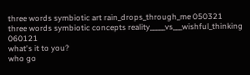three words symbiotic art rain_drops_through_me 050321
three words symbiotic concepts reality_____vs___wishful_thinking 060121
what's it to you?
who go